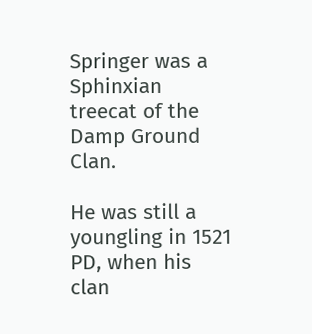Springer was a Sphinxian treecat of the Damp Ground Clan.

He was still a youngling in 1521 PD, when his clan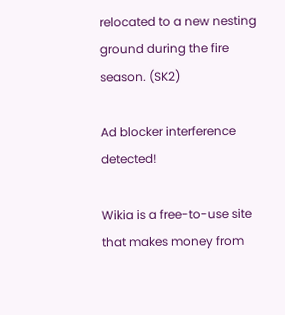relocated to a new nesting ground during the fire season. (SK2)

Ad blocker interference detected!

Wikia is a free-to-use site that makes money from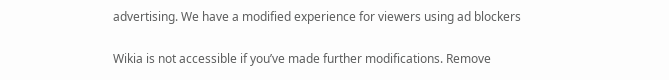advertising. We have a modified experience for viewers using ad blockers

Wikia is not accessible if you’ve made further modifications. Remove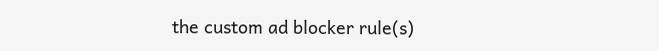the custom ad blocker rule(s)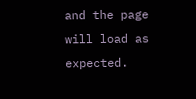and the page will load as expected.